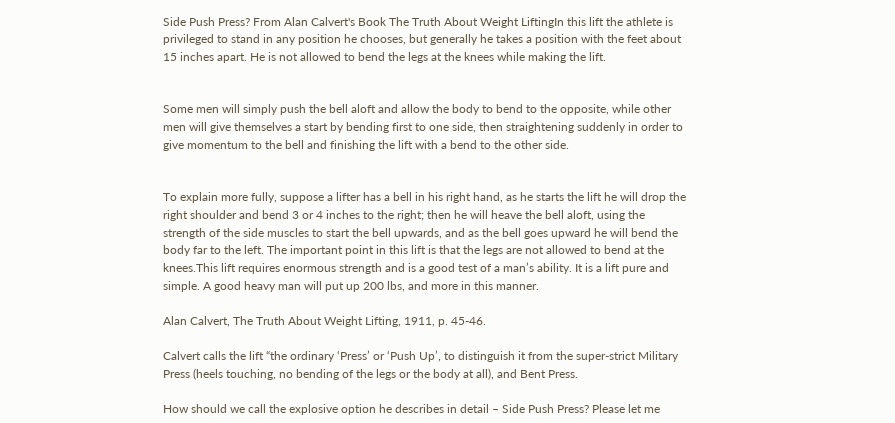Side Push Press? From Alan Calvert's Book The Truth About Weight LiftingIn this lift the athlete is privileged to stand in any position he chooses, but generally he takes a position with the feet about 15 inches apart. He is not allowed to bend the legs at the knees while making the lift.


Some men will simply push the bell aloft and allow the body to bend to the opposite, while other men will give themselves a start by bending first to one side, then straightening suddenly in order to give momentum to the bell and finishing the lift with a bend to the other side.


To explain more fully, suppose a lifter has a bell in his right hand, as he starts the lift he will drop the right shoulder and bend 3 or 4 inches to the right; then he will heave the bell aloft, using the strength of the side muscles to start the bell upwards, and as the bell goes upward he will bend the body far to the left. The important point in this lift is that the legs are not allowed to bend at the knees.This lift requires enormous strength and is a good test of a man’s ability. It is a lift pure and simple. A good heavy man will put up 200 lbs, and more in this manner.

Alan Calvert, The Truth About Weight Lifting, 1911, p. 45-46.

Calvert calls the lift “the ordinary ‘Press’ or ‘Push Up’, to distinguish it from the super-strict Military Press (heels touching, no bending of the legs or the body at all), and Bent Press.

How should we call the explosive option he describes in detail – Side Push Press? Please let me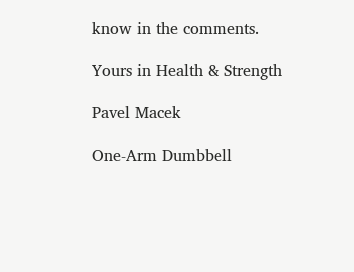know in the comments.

Yours in Health & Strength

Pavel Macek

One-Arm Dumbbell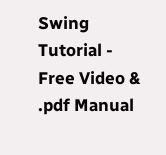Swing Tutorial - Free Video & .pdf Manual